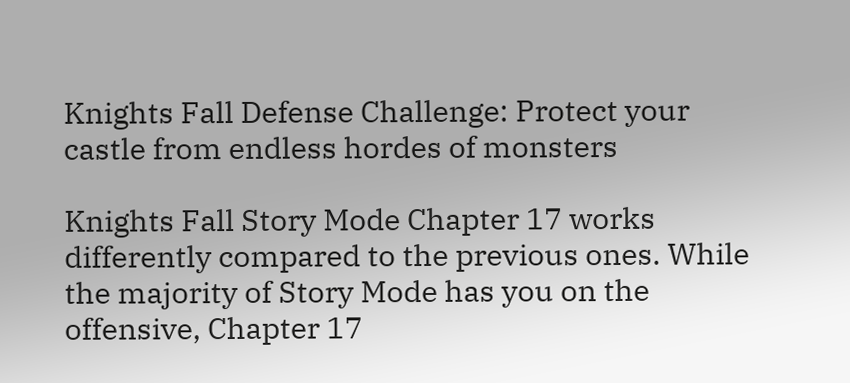Knights Fall Defense Challenge: Protect your castle from endless hordes of monsters

Knights Fall Story Mode Chapter 17 works differently compared to the previous ones. While the majority of Story Mode has you on the offensive, Chapter 17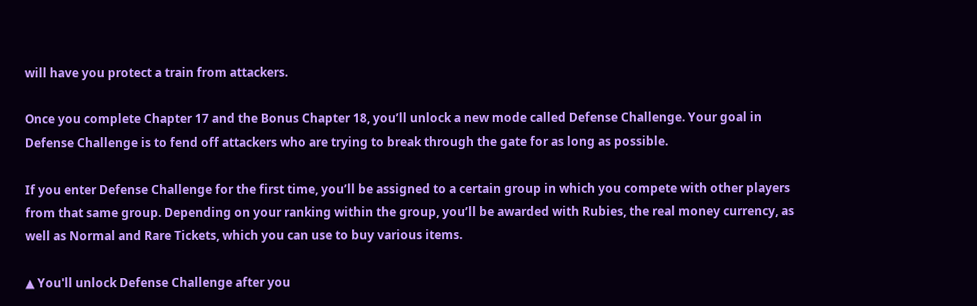will have you protect a train from attackers.

Once you complete Chapter 17 and the Bonus Chapter 18, you’ll unlock a new mode called Defense Challenge. Your goal in Defense Challenge is to fend off attackers who are trying to break through the gate for as long as possible.

If you enter Defense Challenge for the first time, you’ll be assigned to a certain group in which you compete with other players from that same group. Depending on your ranking within the group, you’ll be awarded with Rubies, the real money currency, as well as Normal and Rare Tickets, which you can use to buy various items.

▲ You'll unlock Defense Challenge after you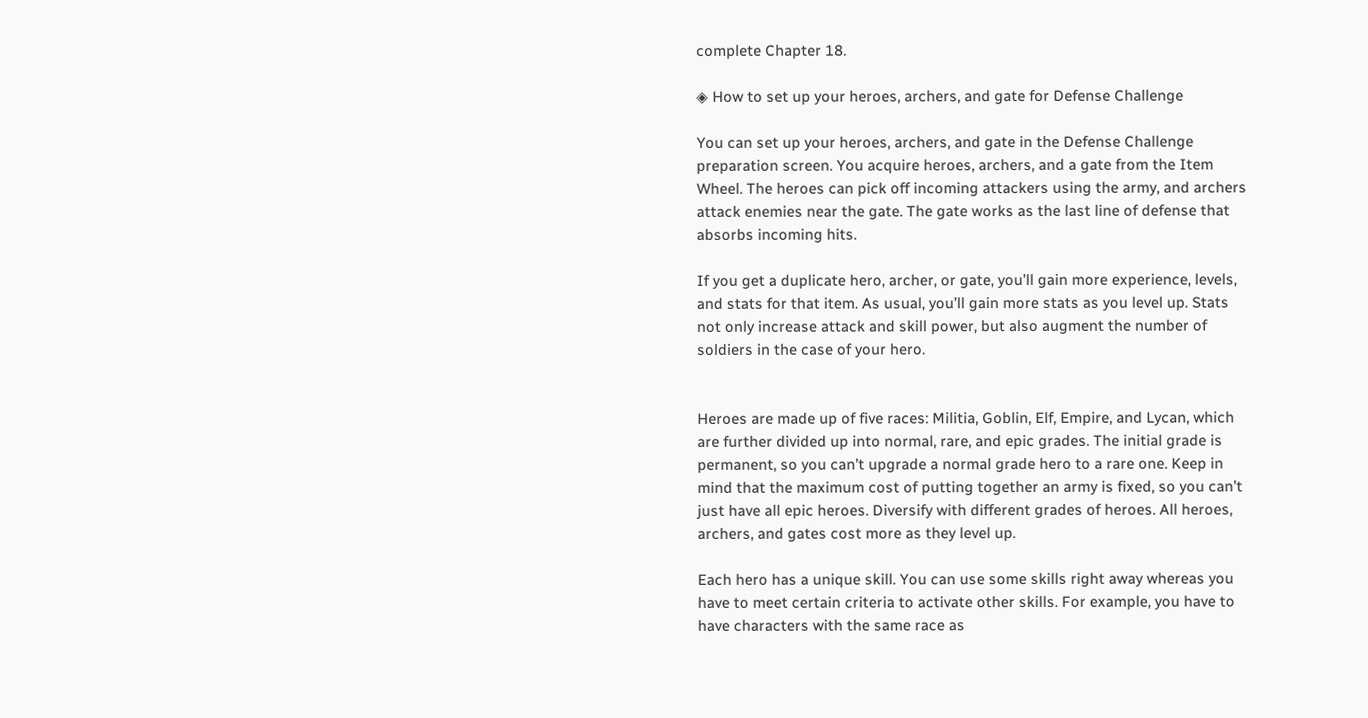complete Chapter 18.

◈ How to set up your heroes, archers, and gate for Defense Challenge

You can set up your heroes, archers, and gate in the Defense Challenge preparation screen. You acquire heroes, archers, and a gate from the Item Wheel. The heroes can pick off incoming attackers using the army, and archers attack enemies near the gate. The gate works as the last line of defense that absorbs incoming hits.

If you get a duplicate hero, archer, or gate, you’ll gain more experience, levels, and stats for that item. As usual, you’ll gain more stats as you level up. Stats not only increase attack and skill power, but also augment the number of soldiers in the case of your hero.


Heroes are made up of five races: Militia, Goblin, Elf, Empire, and Lycan, which are further divided up into normal, rare, and epic grades. The initial grade is permanent, so you can’t upgrade a normal grade hero to a rare one. Keep in mind that the maximum cost of putting together an army is fixed, so you can’t just have all epic heroes. Diversify with different grades of heroes. All heroes, archers, and gates cost more as they level up.

Each hero has a unique skill. You can use some skills right away whereas you have to meet certain criteria to activate other skills. For example, you have to have characters with the same race as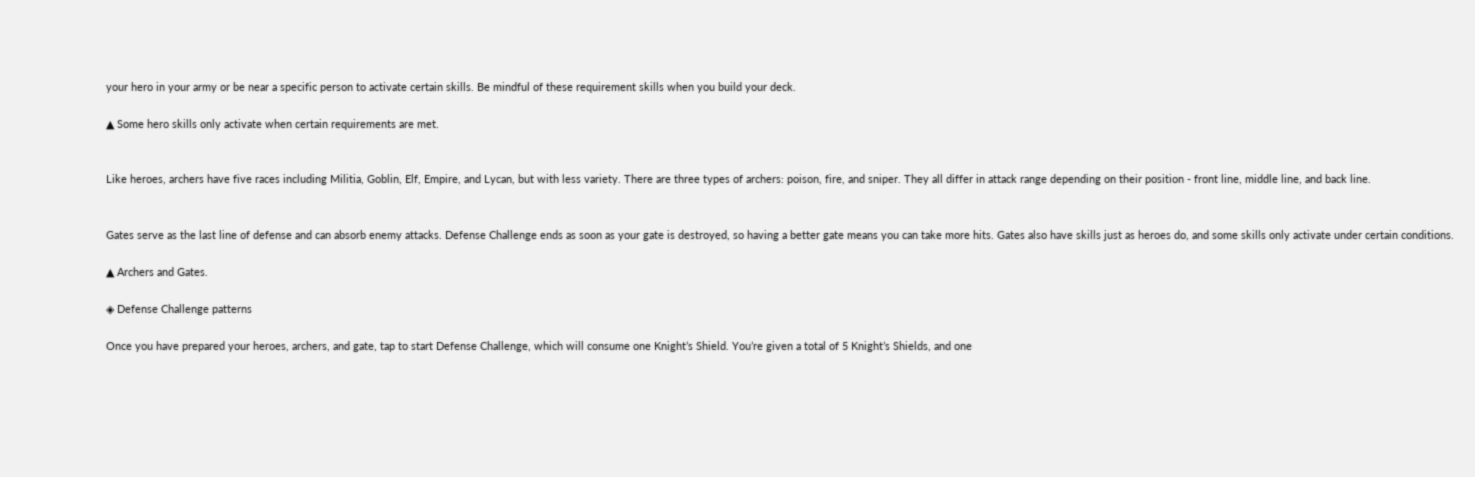your hero in your army or be near a specific person to activate certain skills. Be mindful of these requirement skills when you build your deck.

▲ Some hero skills only activate when certain requirements are met.


Like heroes, archers have five races including Militia, Goblin, Elf, Empire, and Lycan, but with less variety. There are three types of archers: poison, fire, and sniper. They all differ in attack range depending on their position - front line, middle line, and back line.


Gates serve as the last line of defense and can absorb enemy attacks. Defense Challenge ends as soon as your gate is destroyed, so having a better gate means you can take more hits. Gates also have skills just as heroes do, and some skills only activate under certain conditions.

▲ Archers and Gates.

◈ Defense Challenge patterns

Once you have prepared your heroes, archers, and gate, tap to start Defense Challenge, which will consume one Knight’s Shield. You’re given a total of 5 Knight’s Shields, and one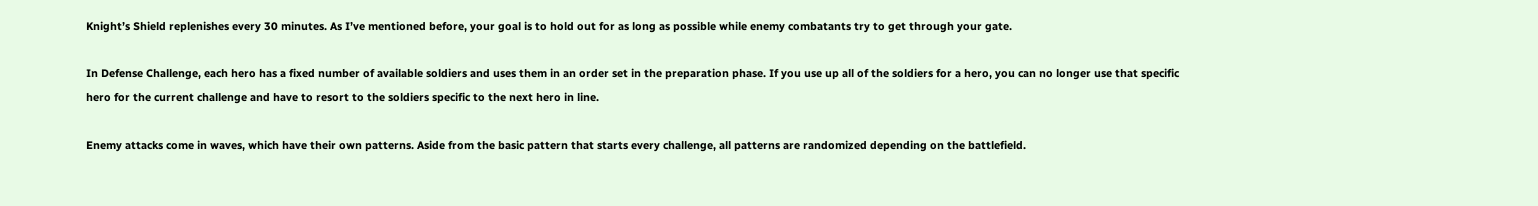Knight’s Shield replenishes every 30 minutes. As I’ve mentioned before, your goal is to hold out for as long as possible while enemy combatants try to get through your gate.

In Defense Challenge, each hero has a fixed number of available soldiers and uses them in an order set in the preparation phase. If you use up all of the soldiers for a hero, you can no longer use that specific hero for the current challenge and have to resort to the soldiers specific to the next hero in line.

Enemy attacks come in waves, which have their own patterns. Aside from the basic pattern that starts every challenge, all patterns are randomized depending on the battlefield.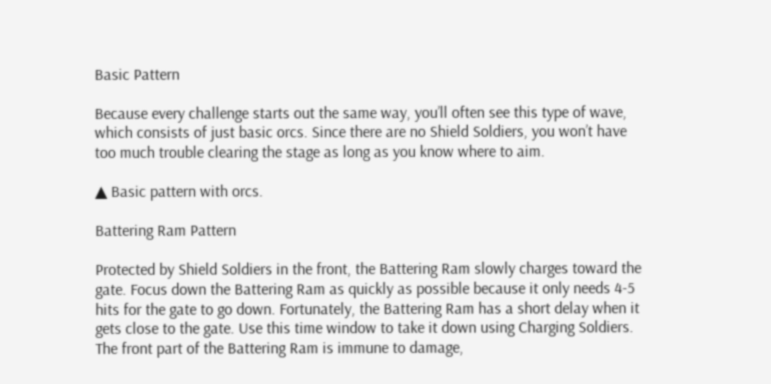Basic Pattern

Because every challenge starts out the same way, you’ll often see this type of wave, which consists of just basic orcs. Since there are no Shield Soldiers, you won’t have too much trouble clearing the stage as long as you know where to aim.

▲ Basic pattern with orcs.

Battering Ram Pattern

Protected by Shield Soldiers in the front, the Battering Ram slowly charges toward the gate. Focus down the Battering Ram as quickly as possible because it only needs 4-5 hits for the gate to go down. Fortunately, the Battering Ram has a short delay when it gets close to the gate. Use this time window to take it down using Charging Soldiers. The front part of the Battering Ram is immune to damage,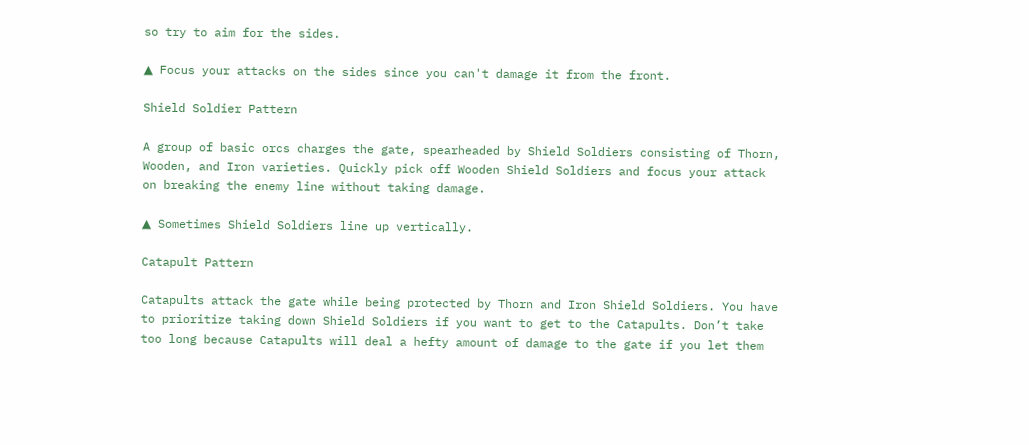so try to aim for the sides.

▲ Focus your attacks on the sides since you can't damage it from the front.

Shield Soldier Pattern

A group of basic orcs charges the gate, spearheaded by Shield Soldiers consisting of Thorn, Wooden, and Iron varieties. Quickly pick off Wooden Shield Soldiers and focus your attack on breaking the enemy line without taking damage.

▲ Sometimes Shield Soldiers line up vertically.

Catapult Pattern

Catapults attack the gate while being protected by Thorn and Iron Shield Soldiers. You have to prioritize taking down Shield Soldiers if you want to get to the Catapults. Don’t take too long because Catapults will deal a hefty amount of damage to the gate if you let them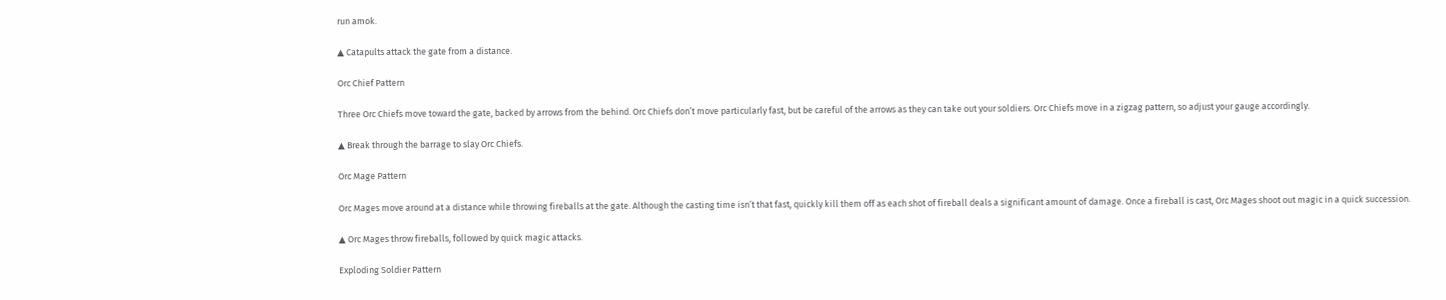run amok.

▲ Catapults attack the gate from a distance.

Orc Chief Pattern

Three Orc Chiefs move toward the gate, backed by arrows from the behind. Orc Chiefs don’t move particularly fast, but be careful of the arrows as they can take out your soldiers. Orc Chiefs move in a zigzag pattern, so adjust your gauge accordingly.

▲ Break through the barrage to slay Orc Chiefs.

Orc Mage Pattern

Orc Mages move around at a distance while throwing fireballs at the gate. Although the casting time isn’t that fast, quickly kill them off as each shot of fireball deals a significant amount of damage. Once a fireball is cast, Orc Mages shoot out magic in a quick succession.

▲ Orc Mages throw fireballs, followed by quick magic attacks.

Exploding Soldier Pattern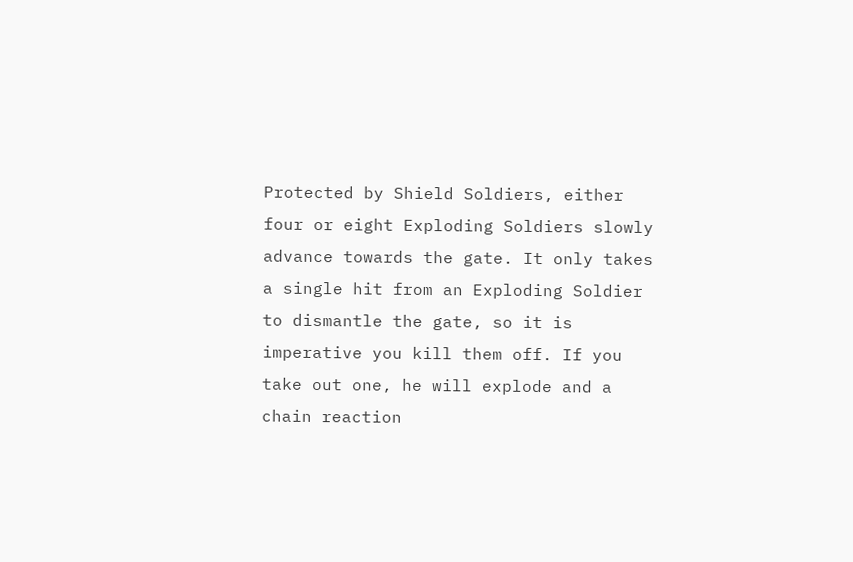Protected by Shield Soldiers, either four or eight Exploding Soldiers slowly advance towards the gate. It only takes a single hit from an Exploding Soldier to dismantle the gate, so it is imperative you kill them off. If you take out one, he will explode and a chain reaction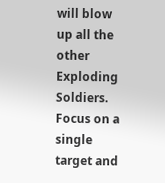will blow up all the other Exploding Soldiers. Focus on a single target and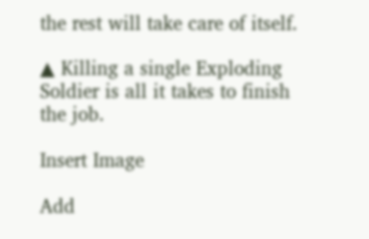the rest will take care of itself.

▲ Killing a single Exploding Soldier is all it takes to finish the job.

Insert Image

Add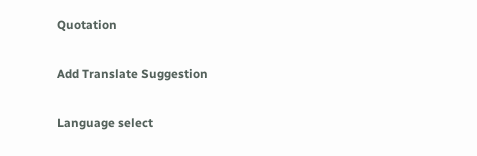Quotation

Add Translate Suggestion

Language select